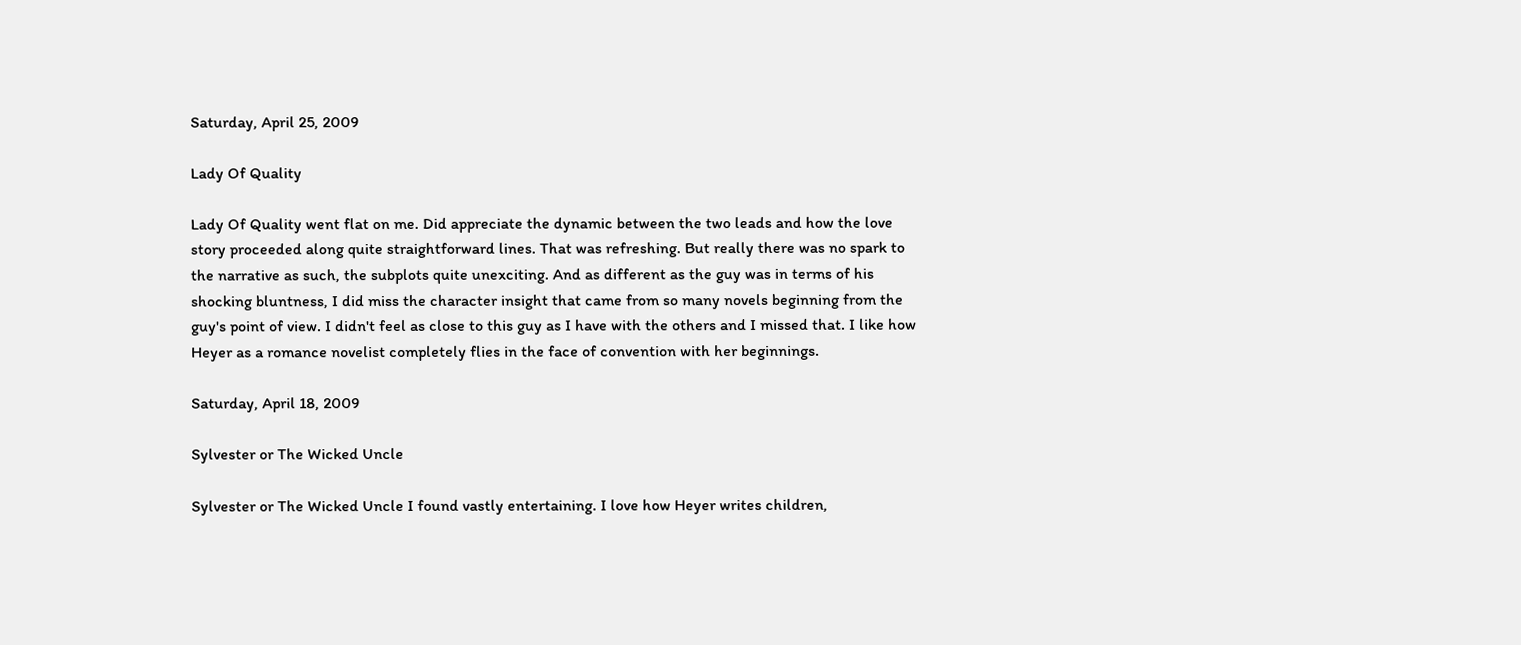Saturday, April 25, 2009

Lady Of Quality

Lady Of Quality went flat on me. Did appreciate the dynamic between the two leads and how the love story proceeded along quite straightforward lines. That was refreshing. But really there was no spark to the narrative as such, the subplots quite unexciting. And as different as the guy was in terms of his shocking bluntness, I did miss the character insight that came from so many novels beginning from the guy's point of view. I didn't feel as close to this guy as I have with the others and I missed that. I like how Heyer as a romance novelist completely flies in the face of convention with her beginnings.

Saturday, April 18, 2009

Sylvester or The Wicked Uncle

Sylvester or The Wicked Uncle I found vastly entertaining. I love how Heyer writes children,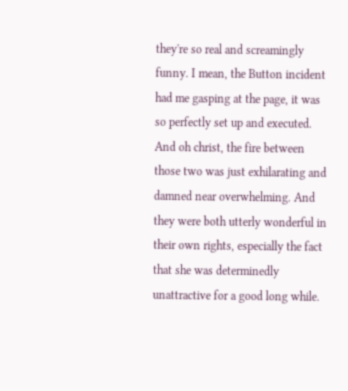they're so real and screamingly funny. I mean, the Button incident had me gasping at the page, it was so perfectly set up and executed. And oh christ, the fire between those two was just exhilarating and damned near overwhelming. And they were both utterly wonderful in their own rights, especially the fact that she was determinedly unattractive for a good long while.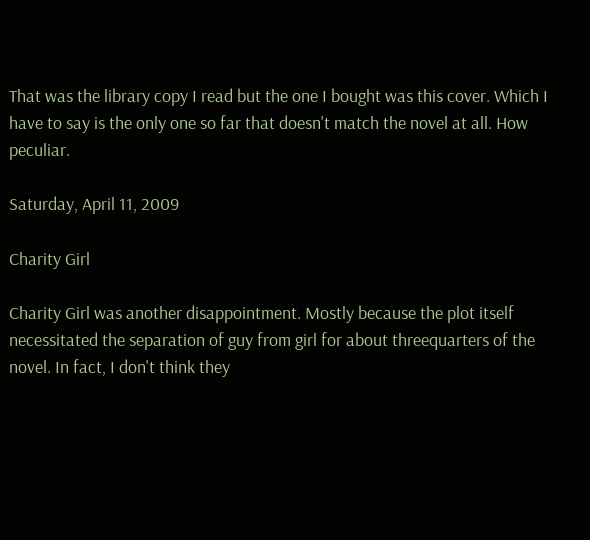That was the library copy I read but the one I bought was this cover. Which I have to say is the only one so far that doesn't match the novel at all. How peculiar.

Saturday, April 11, 2009

Charity Girl

Charity Girl was another disappointment. Mostly because the plot itself necessitated the separation of guy from girl for about threequarters of the novel. In fact, I don't think they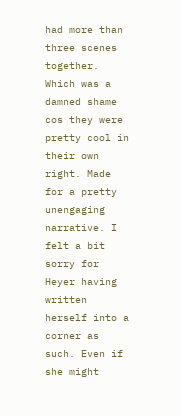had more than three scenes together. Which was a damned shame cos they were pretty cool in their own right. Made for a pretty unengaging narrative. I felt a bit sorry for Heyer having written herself into a corner as such. Even if she might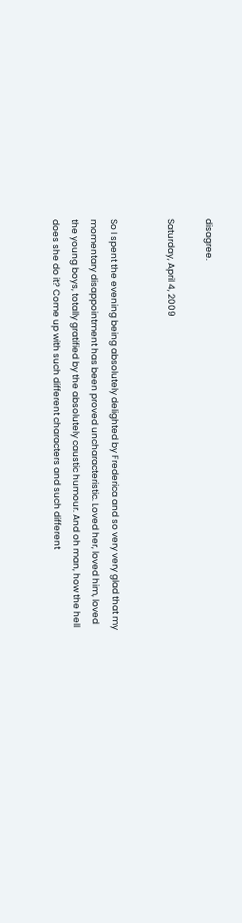disagree.

Saturday, April 4, 2009


So I spent the evening being absolutely delighted by Frederica and so very very glad that my momentary disappointment has been proved uncharacteristic. Loved her, loved him, loved the young boys, totally gratified by the absolutely caustic humour. And oh man, how the hell does she do it? Come up with such different characters and such different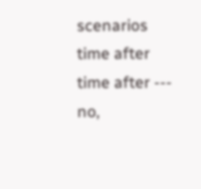scenarios time after time after --- no,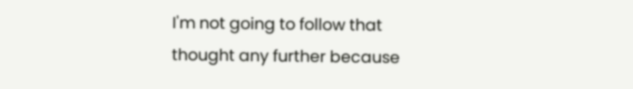I'm not going to follow that thought any further because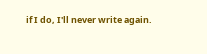if I do, I'll never write again.